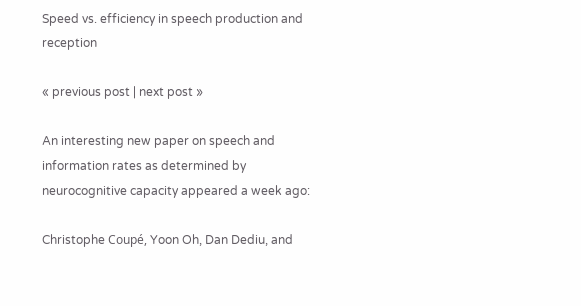Speed vs. efficiency in speech production and reception

« previous post | next post »

An interesting new paper on speech and information rates as determined by neurocognitive capacity appeared a week ago:

Christophe Coupé, Yoon Oh, Dan Dediu, and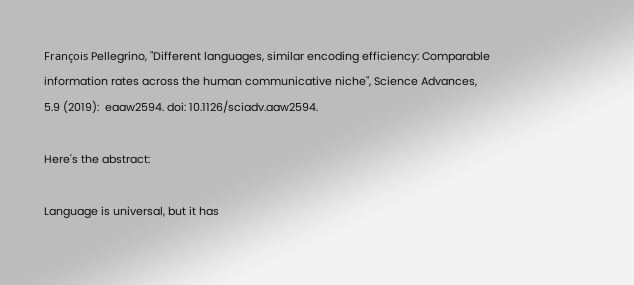François Pellegrino, "Different languages, similar encoding efficiency: Comparable information rates across the human communicative niche", Science Advances, 5.9 (2019):  eaaw2594. doi: 10.1126/sciadv.aaw2594.

Here's the abstract:

Language is universal, but it has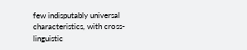few indisputably universal characteristics, with cross-linguistic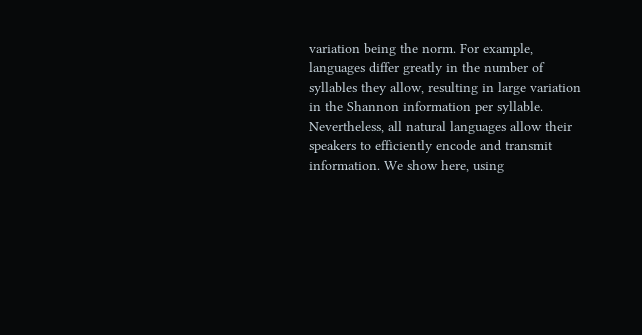variation being the norm. For example, languages differ greatly in the number of syllables they allow, resulting in large variation in the Shannon information per syllable. Nevertheless, all natural languages allow their speakers to efficiently encode and transmit information. We show here, using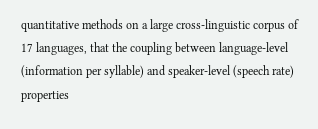quantitative methods on a large cross-linguistic corpus of 17 languages, that the coupling between language-level (information per syllable) and speaker-level (speech rate) properties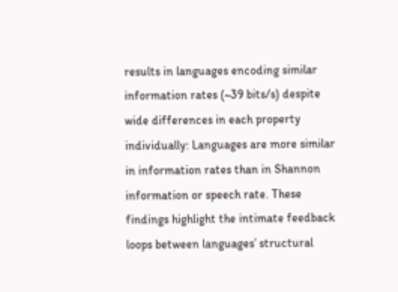results in languages encoding similar information rates (~39 bits/s) despite wide differences in each property individually: Languages are more similar in information rates than in Shannon information or speech rate. These findings highlight the intimate feedback loops between languages’ structural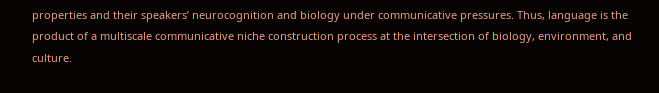properties and their speakers’ neurocognition and biology under communicative pressures. Thus, language is the product of a multiscale communicative niche construction process at the intersection of biology, environment, and culture.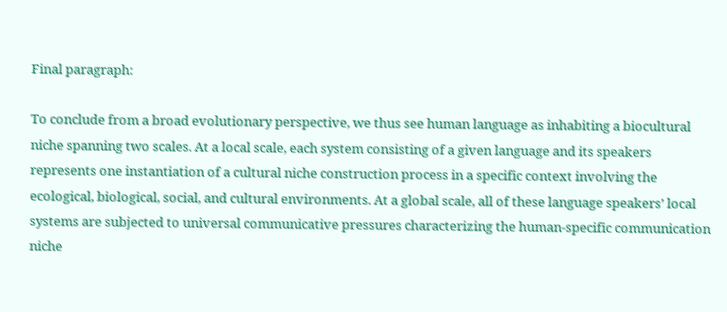Final paragraph:

To conclude from a broad evolutionary perspective, we thus see human language as inhabiting a biocultural niche spanning two scales. At a local scale, each system consisting of a given language and its speakers represents one instantiation of a cultural niche construction process in a specific context involving the ecological, biological, social, and cultural environments. At a global scale, all of these language speakers’ local systems are subjected to universal communicative pressures characterizing the human-specific communication niche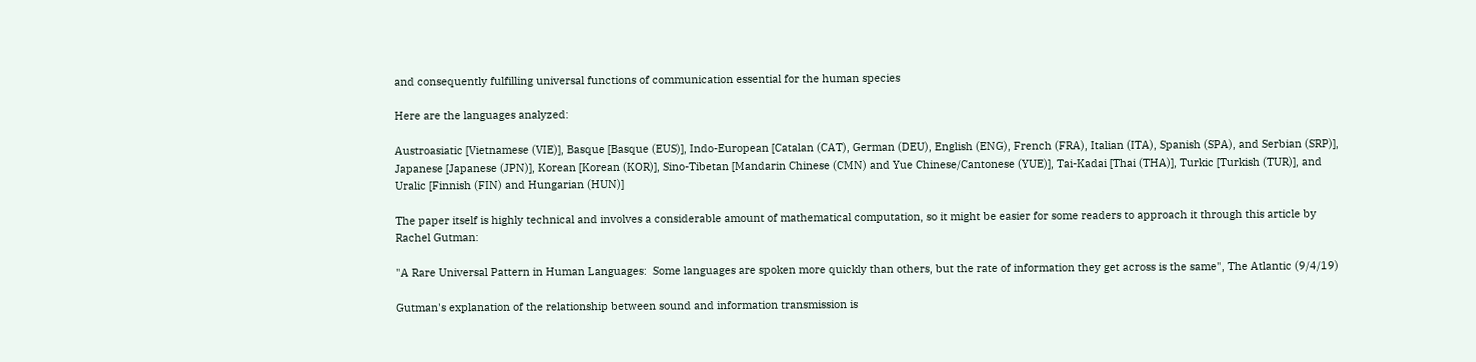and consequently fulfilling universal functions of communication essential for the human species

Here are the languages analyzed:

Austroasiatic [Vietnamese (VIE)], Basque [Basque (EUS)], Indo-European [Catalan (CAT), German (DEU), English (ENG), French (FRA), Italian (ITA), Spanish (SPA), and Serbian (SRP)], Japanese [Japanese (JPN)], Korean [Korean (KOR)], Sino-Tibetan [Mandarin Chinese (CMN) and Yue Chinese/Cantonese (YUE)], Tai-Kadai [Thai (THA)], Turkic [Turkish (TUR)], and Uralic [Finnish (FIN) and Hungarian (HUN)]

The paper itself is highly technical and involves a considerable amount of mathematical computation, so it might be easier for some readers to approach it through this article by Rachel Gutman:

"A Rare Universal Pattern in Human Languages:  Some languages are spoken more quickly than others, but the rate of information they get across is the same", The Atlantic (9/4/19)

Gutman's explanation of the relationship between sound and information transmission is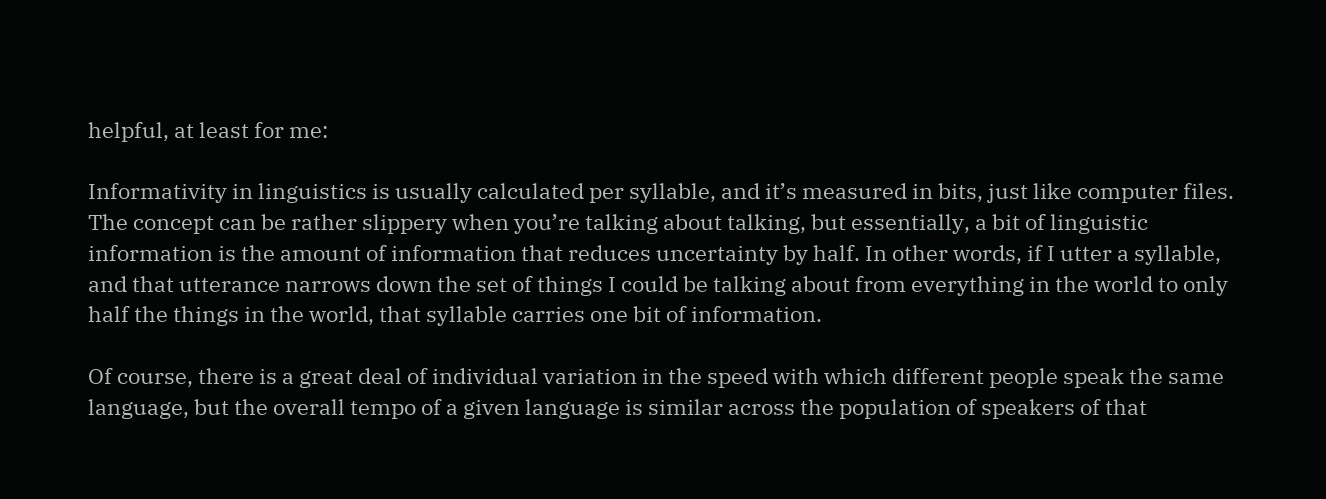helpful, at least for me:

Informativity in linguistics is usually calculated per syllable, and it’s measured in bits, just like computer files. The concept can be rather slippery when you’re talking about talking, but essentially, a bit of linguistic information is the amount of information that reduces uncertainty by half. In other words, if I utter a syllable, and that utterance narrows down the set of things I could be talking about from everything in the world to only half the things in the world, that syllable carries one bit of information.

Of course, there is a great deal of individual variation in the speed with which different people speak the same language, but the overall tempo of a given language is similar across the population of speakers of that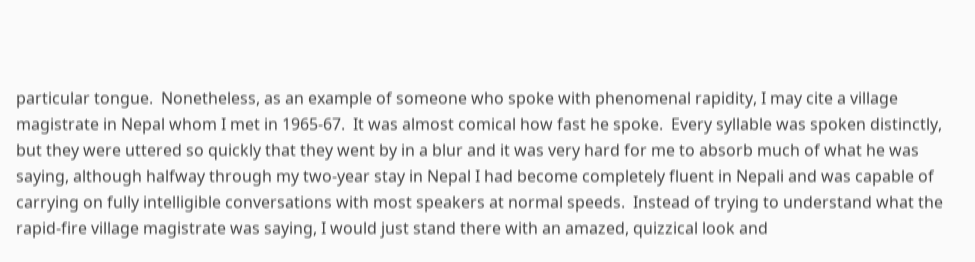particular tongue.  Nonetheless, as an example of someone who spoke with phenomenal rapidity, I may cite a village magistrate in Nepal whom I met in 1965-67.  It was almost comical how fast he spoke.  Every syllable was spoken distinctly, but they were uttered so quickly that they went by in a blur and it was very hard for me to absorb much of what he was saying, although halfway through my two-year stay in Nepal I had become completely fluent in Nepali and was capable of carrying on fully intelligible conversations with most speakers at normal speeds.  Instead of trying to understand what the rapid-fire village magistrate was saying, I would just stand there with an amazed, quizzical look and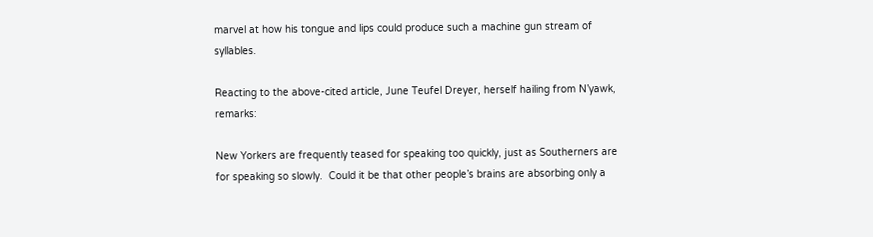marvel at how his tongue and lips could produce such a machine gun stream of syllables.

Reacting to the above-cited article, June Teufel Dreyer, herself hailing from N’yawk, remarks:

New Yorkers are frequently teased for speaking too quickly, just as Southerners are for speaking so slowly.  Could it be that other people’s brains are absorbing only a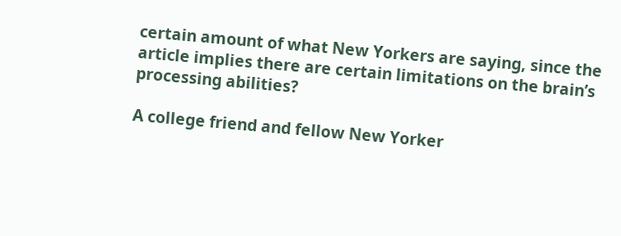certain amount of what New Yorkers are saying, since the article implies there are certain limitations on the brain’s processing abilities?

A college friend and fellow New Yorker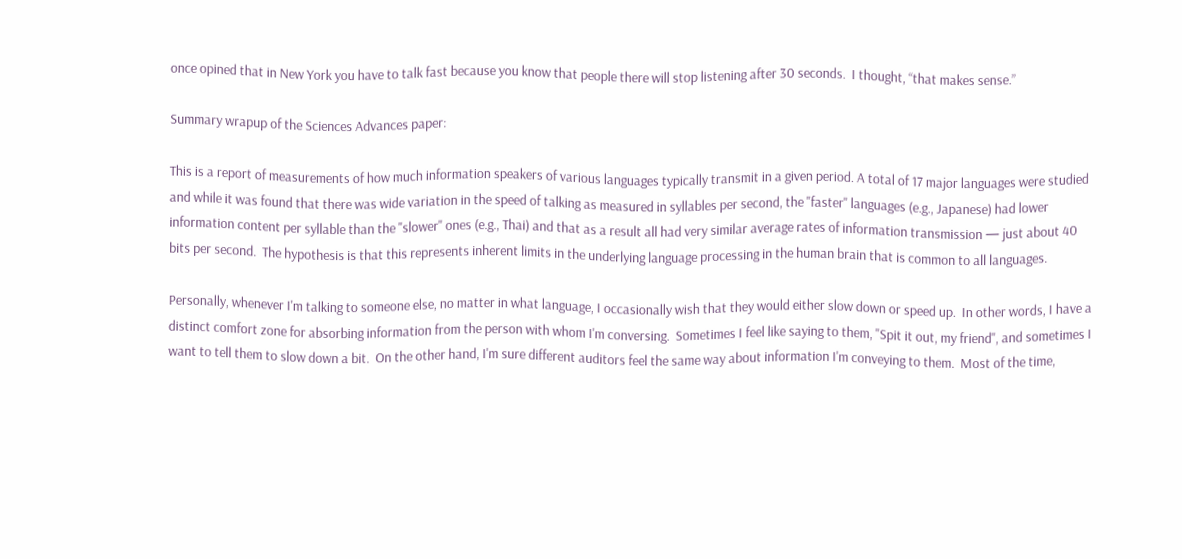once opined that in New York you have to talk fast because you know that people there will stop listening after 30 seconds.  I thought, “that makes sense.”

Summary wrapup of the Sciences Advances paper:

This is a report of measurements of how much information speakers of various languages typically transmit in a given period. A total of 17 major languages were studied and while it was found that there was wide variation in the speed of talking as measured in syllables per second, the "faster" languages (e.g., Japanese) had lower information content per syllable than the "slower" ones (e.g., Thai) and that as a result all had very similar average rates of information transmission — just about 40 bits per second.  The hypothesis is that this represents inherent limits in the underlying language processing in the human brain that is common to all languages.

Personally, whenever I'm talking to someone else, no matter in what language, I occasionally wish that they would either slow down or speed up.  In other words, I have a distinct comfort zone for absorbing information from the person with whom I'm conversing.  Sometimes I feel like saying to them, "Spit it out, my friend", and sometimes I want to tell them to slow down a bit.  On the other hand, I'm sure different auditors feel the same way about information I'm conveying to them.  Most of the time,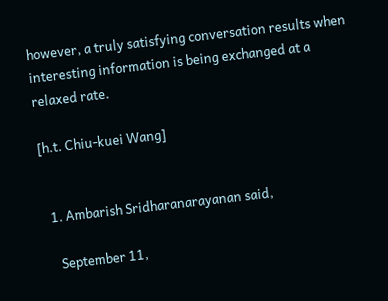however, a truly satisfying conversation results when interesting information is being exchanged at a relaxed rate.

[h.t. Chiu-kuei Wang]


  1. Ambarish Sridharanarayanan said,

    September 11,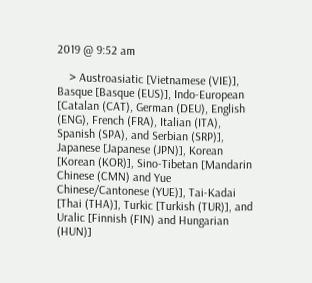2019 @ 9:52 am

    > Austroasiatic [Vietnamese (VIE)], Basque [Basque (EUS)], Indo-European [Catalan (CAT), German (DEU), English (ENG), French (FRA), Italian (ITA), Spanish (SPA), and Serbian (SRP)], Japanese [Japanese (JPN)], Korean [Korean (KOR)], Sino-Tibetan [Mandarin Chinese (CMN) and Yue Chinese/Cantonese (YUE)], Tai-Kadai [Thai (THA)], Turkic [Turkish (TUR)], and Uralic [Finnish (FIN) and Hungarian (HUN)]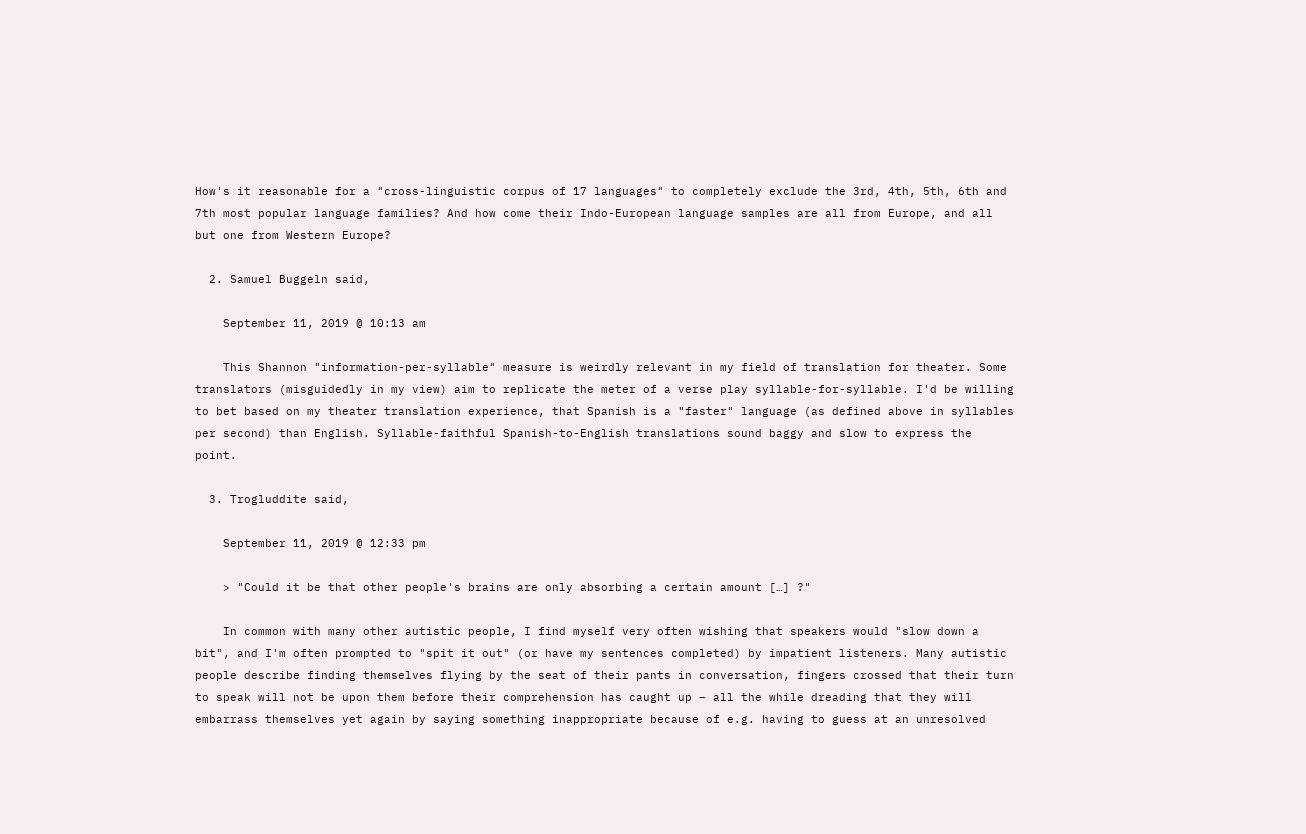How's it reasonable for a "cross-linguistic corpus of 17 languages" to completely exclude the 3rd, 4th, 5th, 6th and 7th most popular language families? And how come their Indo-European language samples are all from Europe, and all but one from Western Europe?

  2. Samuel Buggeln said,

    September 11, 2019 @ 10:13 am

    This Shannon "information-per-syllable" measure is weirdly relevant in my field of translation for theater. Some translators (misguidedly in my view) aim to replicate the meter of a verse play syllable-for-syllable. I'd be willing to bet based on my theater translation experience, that Spanish is a "faster" language (as defined above in syllables per second) than English. Syllable-faithful Spanish-to-English translations sound baggy and slow to express the point.

  3. Trogluddite said,

    September 11, 2019 @ 12:33 pm

    > "Could it be that other people's brains are only absorbing a certain amount […] ?"

    In common with many other autistic people, I find myself very often wishing that speakers would "slow down a bit", and I'm often prompted to "spit it out" (or have my sentences completed) by impatient listeners. Many autistic people describe finding themselves flying by the seat of their pants in conversation, fingers crossed that their turn to speak will not be upon them before their comprehension has caught up – all the while dreading that they will embarrass themselves yet again by saying something inappropriate because of e.g. having to guess at an unresolved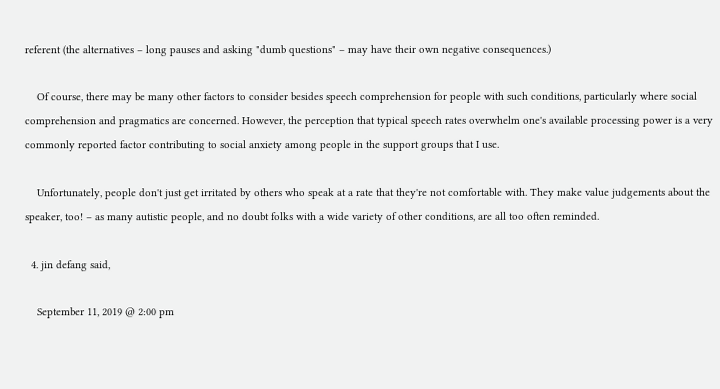referent (the alternatives – long pauses and asking "dumb questions" – may have their own negative consequences.)

    Of course, there may be many other factors to consider besides speech comprehension for people with such conditions, particularly where social comprehension and pragmatics are concerned. However, the perception that typical speech rates overwhelm one's available processing power is a very commonly reported factor contributing to social anxiety among people in the support groups that I use.

    Unfortunately, people don't just get irritated by others who speak at a rate that they're not comfortable with. They make value judgements about the speaker, too! – as many autistic people, and no doubt folks with a wide variety of other conditions, are all too often reminded.

  4. jin defang said,

    September 11, 2019 @ 2:00 pm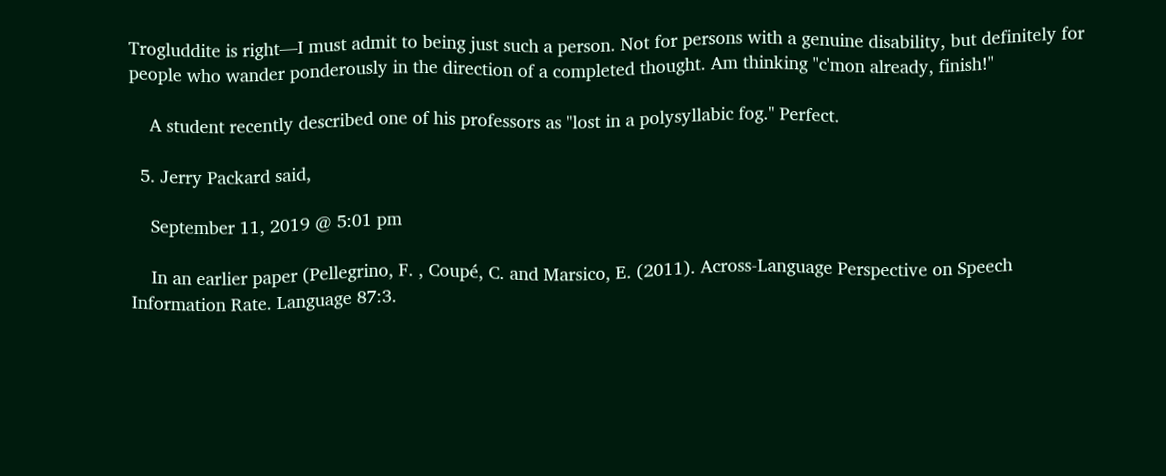Trogluddite is right—I must admit to being just such a person. Not for persons with a genuine disability, but definitely for people who wander ponderously in the direction of a completed thought. Am thinking "c'mon already, finish!"

    A student recently described one of his professors as "lost in a polysyllabic fog." Perfect.

  5. Jerry Packard said,

    September 11, 2019 @ 5:01 pm

    In an earlier paper (Pellegrino, F. , Coupé, C. and Marsico, E. (2011). Across-Language Perspective on Speech Information Rate. Language 87:3.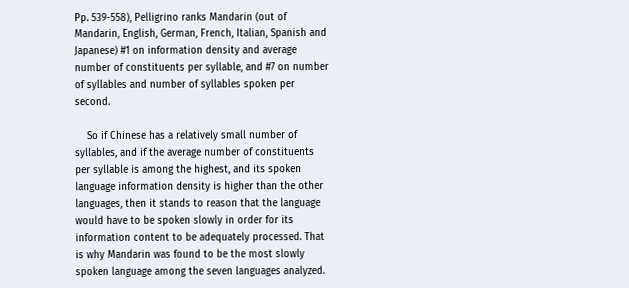Pp. 539-558), Pelligrino ranks Mandarin (out of Mandarin, English, German, French, Italian, Spanish and Japanese) #1 on information density and average number of constituents per syllable, and #7 on number of syllables and number of syllables spoken per second.

    So if Chinese has a relatively small number of syllables, and if the average number of constituents per syllable is among the highest, and its spoken language information density is higher than the other languages, then it stands to reason that the language would have to be spoken slowly in order for its information content to be adequately processed. That is why Mandarin was found to be the most slowly spoken language among the seven languages analyzed.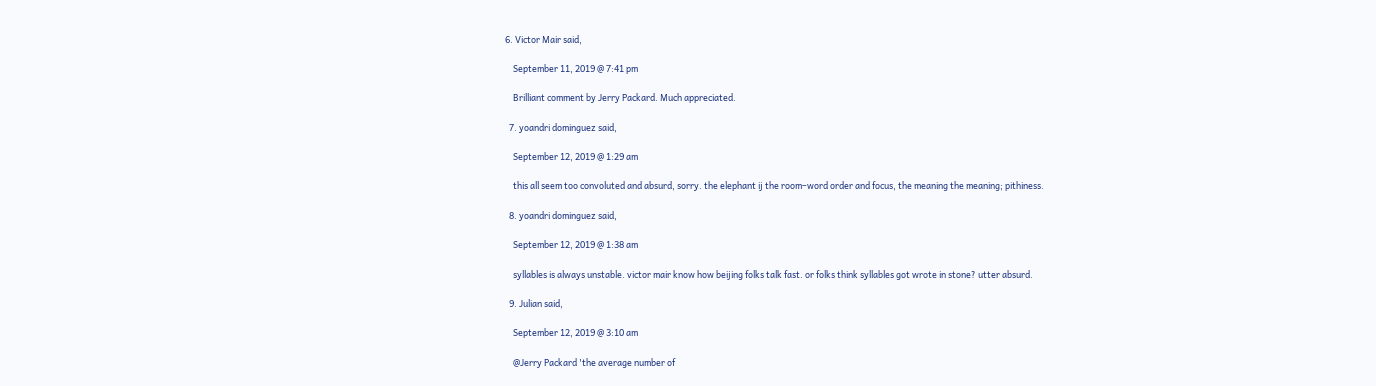6. Victor Mair said,

    September 11, 2019 @ 7:41 pm

    Brilliant comment by Jerry Packard. Much appreciated.

  7. yoandri dominguez said,

    September 12, 2019 @ 1:29 am

    this all seem too convoluted and absurd, sorry. the elephant ij the room–word order and focus, the meaning the meaning; pithiness.

  8. yoandri dominguez said,

    September 12, 2019 @ 1:38 am

    syllables is always unstable. victor mair know how beijing folks talk fast. or folks think syllables got wrote in stone? utter absurd.

  9. Julian said,

    September 12, 2019 @ 3:10 am

    @Jerry Packard 'the average number of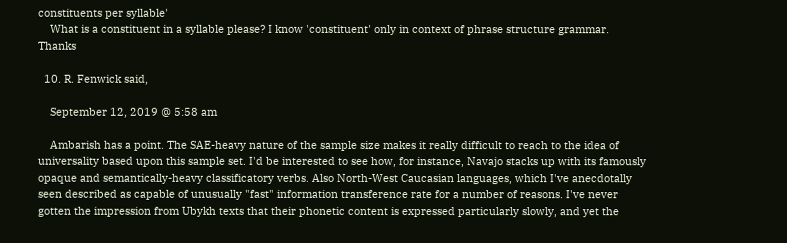constituents per syllable'
    What is a constituent in a syllable please? I know 'constituent' only in context of phrase structure grammar. Thanks

  10. R. Fenwick said,

    September 12, 2019 @ 5:58 am

    Ambarish has a point. The SAE-heavy nature of the sample size makes it really difficult to reach to the idea of universality based upon this sample set. I'd be interested to see how, for instance, Navajo stacks up with its famously opaque and semantically-heavy classificatory verbs. Also North-West Caucasian languages, which I've anecdotally seen described as capable of unusually "fast" information transference rate for a number of reasons. I've never gotten the impression from Ubykh texts that their phonetic content is expressed particularly slowly, and yet the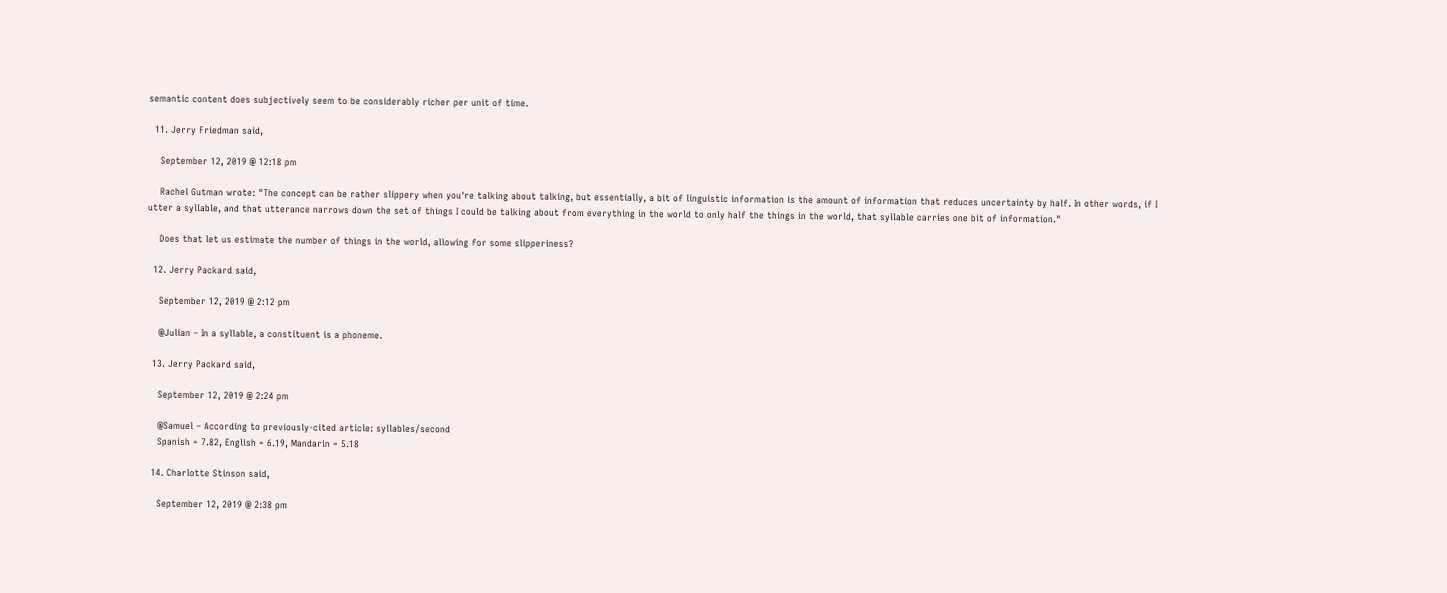semantic content does subjectively seem to be considerably richer per unit of time.

  11. Jerry Friedman said,

    September 12, 2019 @ 12:18 pm

    Rachel Gutman wrote: "The concept can be rather slippery when you're talking about talking, but essentially, a bit of linguistic information is the amount of information that reduces uncertainty by half. In other words, if I utter a syllable, and that utterance narrows down the set of things I could be talking about from everything in the world to only half the things in the world, that syllable carries one bit of information."

    Does that let us estimate the number of things in the world, allowing for some slipperiness?

  12. Jerry Packard said,

    September 12, 2019 @ 2:12 pm

    @Julian – In a syllable, a constituent is a phoneme.

  13. Jerry Packard said,

    September 12, 2019 @ 2:24 pm

    @Samuel – According to previously-cited article: syllables/second
    Spanish = 7.82, English = 6.19, Mandarin = 5.18

  14. Charlotte Stinson said,

    September 12, 2019 @ 2:38 pm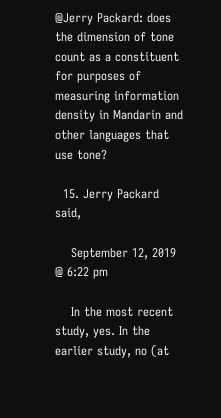@Jerry Packard: does the dimension of tone count as a constituent for purposes of measuring information density in Mandarin and other languages that use tone?

  15. Jerry Packard said,

    September 12, 2019 @ 6:22 pm

    In the most recent study, yes. In the earlier study, no (at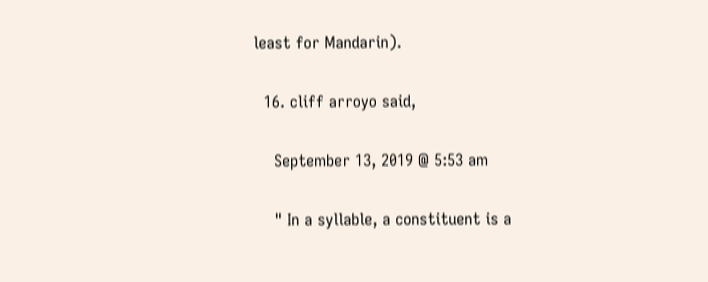least for Mandarin).

  16. cliff arroyo said,

    September 13, 2019 @ 5:53 am

    " In a syllable, a constituent is a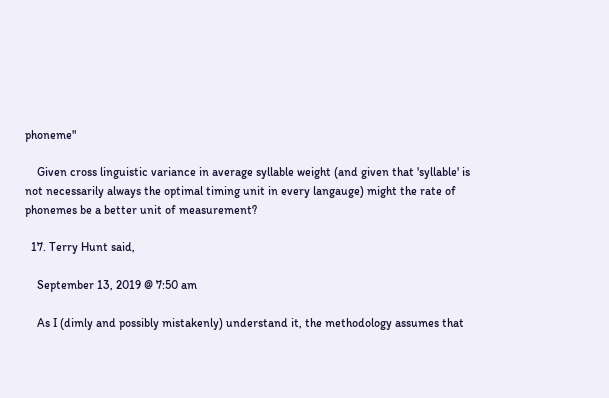phoneme"

    Given cross linguistic variance in average syllable weight (and given that 'syllable' is not necessarily always the optimal timing unit in every langauge) might the rate of phonemes be a better unit of measurement?

  17. Terry Hunt said,

    September 13, 2019 @ 7:50 am

    As I (dimly and possibly mistakenly) understand it, the methodology assumes that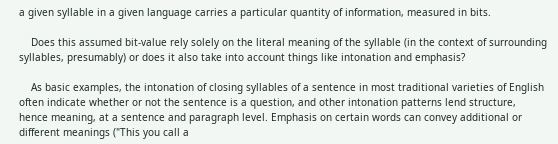a given syllable in a given language carries a particular quantity of information, measured in bits.

    Does this assumed bit-value rely solely on the literal meaning of the syllable (in the context of surrounding syllables, presumably) or does it also take into account things like intonation and emphasis?

    As basic examples, the intonation of closing syllables of a sentence in most traditional varieties of English often indicate whether or not the sentence is a question, and other intonation patterns lend structure, hence meaning, at a sentence and paragraph level. Emphasis on certain words can convey additional or different meanings ("This you call a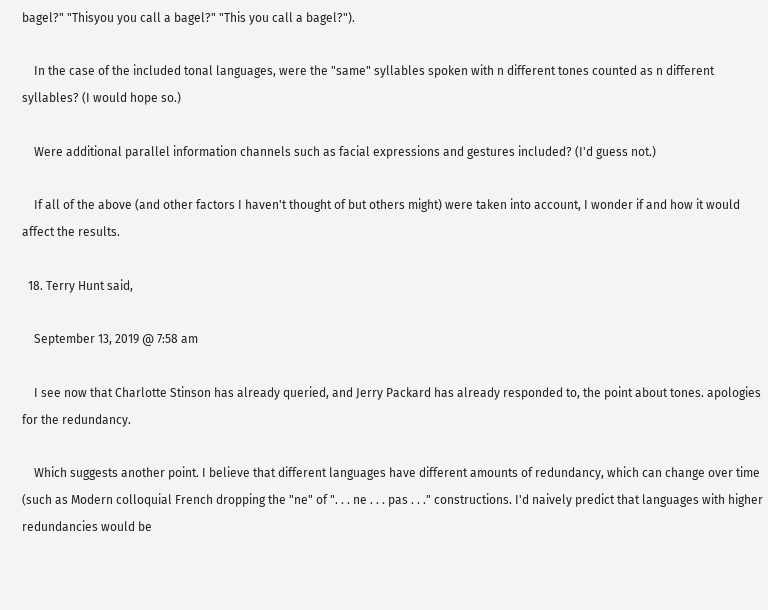bagel?" "Thisyou you call a bagel?" "This you call a bagel?").

    In the case of the included tonal languages, were the "same" syllables spoken with n different tones counted as n different syllables? (I would hope so.)

    Were additional parallel information channels such as facial expressions and gestures included? (I'd guess not.)

    If all of the above (and other factors I haven't thought of but others might) were taken into account, I wonder if and how it would affect the results.

  18. Terry Hunt said,

    September 13, 2019 @ 7:58 am

    I see now that Charlotte Stinson has already queried, and Jerry Packard has already responded to, the point about tones. apologies for the redundancy.

    Which suggests another point. I believe that different languages have different amounts of redundancy, which can change over time (such as Modern colloquial French dropping the "ne" of ". . . ne . . . pas . . ." constructions. I'd naively predict that languages with higher redundancies would be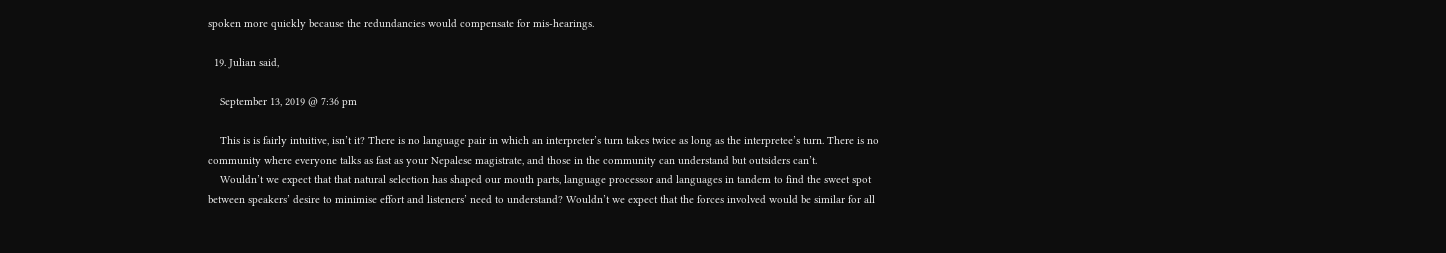spoken more quickly because the redundancies would compensate for mis-hearings.

  19. Julian said,

    September 13, 2019 @ 7:36 pm

    This is is fairly intuitive, isn’t it? There is no language pair in which an interpreter’s turn takes twice as long as the interpretee’s turn. There is no community where everyone talks as fast as your Nepalese magistrate, and those in the community can understand but outsiders can’t.
    Wouldn’t we expect that that natural selection has shaped our mouth parts, language processor and languages in tandem to find the sweet spot between speakers’ desire to minimise effort and listeners’ need to understand? Wouldn’t we expect that the forces involved would be similar for all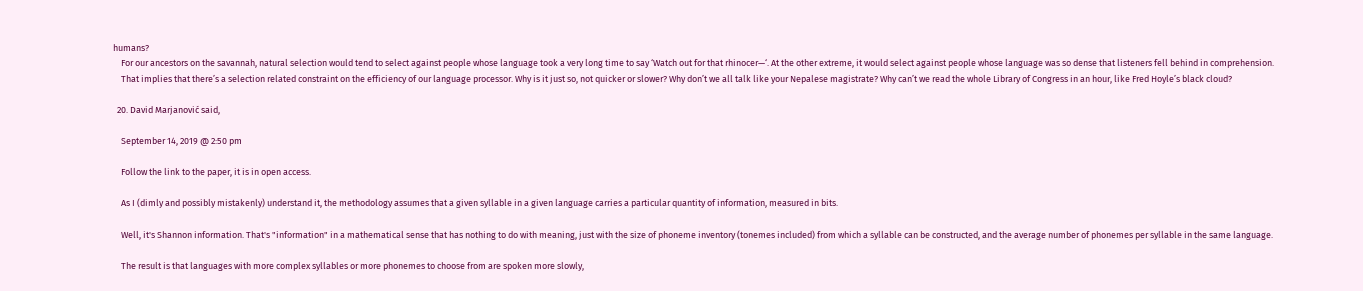humans?
    For our ancestors on the savannah, natural selection would tend to select against people whose language took a very long time to say ‘Watch out for that rhinocer—‘. At the other extreme, it would select against people whose language was so dense that listeners fell behind in comprehension.
    That implies that there’s a selection related constraint on the efficiency of our language processor. Why is it just so, not quicker or slower? Why don’t we all talk like your Nepalese magistrate? Why can’t we read the whole Library of Congress in an hour, like Fred Hoyle’s black cloud?

  20. David Marjanović said,

    September 14, 2019 @ 2:50 pm

    Follow the link to the paper, it is in open access.

    As I (dimly and possibly mistakenly) understand it, the methodology assumes that a given syllable in a given language carries a particular quantity of information, measured in bits.

    Well, it's Shannon information. That's "information" in a mathematical sense that has nothing to do with meaning, just with the size of phoneme inventory (tonemes included) from which a syllable can be constructed, and the average number of phonemes per syllable in the same language.

    The result is that languages with more complex syllables or more phonemes to choose from are spoken more slowly,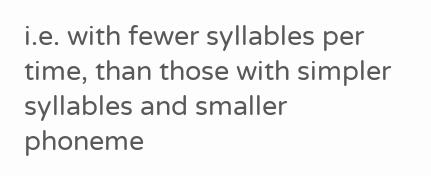i.e. with fewer syllables per time, than those with simpler syllables and smaller phoneme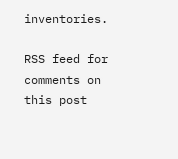inventories.

RSS feed for comments on this post